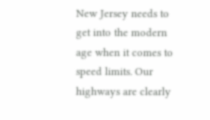New Jersey needs to get into the modern age when it comes to speed limits. Our highways are clearly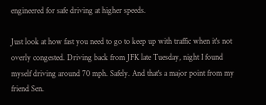engineered for safe driving at higher speeds.

Just look at how fast you need to go to keep up with traffic when it's not overly congested. Driving back from JFK late Tuesday, night I found myself driving around 70 mph. Safely. And that's a major point from my friend Sen.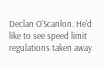Declan O'Scanlon. He'd like to see speed limit regulations taken away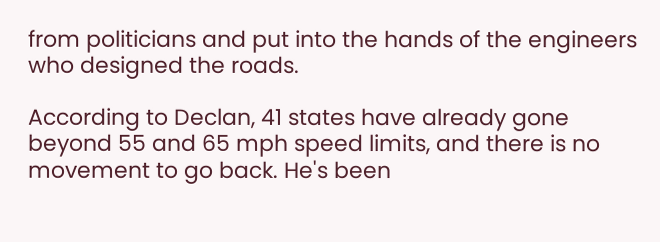from politicians and put into the hands of the engineers who designed the roads.

According to Declan, 41 states have already gone beyond 55 and 65 mph speed limits, and there is no movement to go back. He's been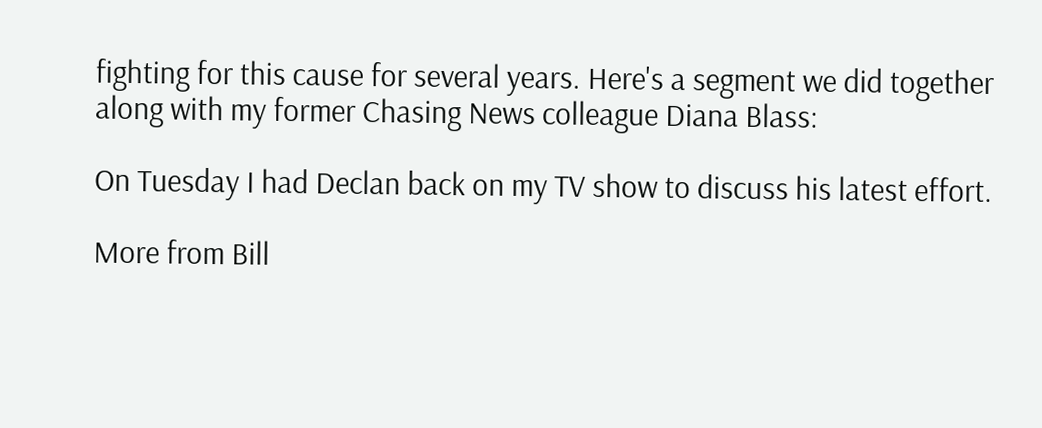fighting for this cause for several years. Here's a segment we did together along with my former Chasing News colleague Diana Blass:

On Tuesday I had Declan back on my TV show to discuss his latest effort.

More from Bill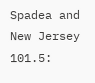Spadea and New Jersey 101.5: